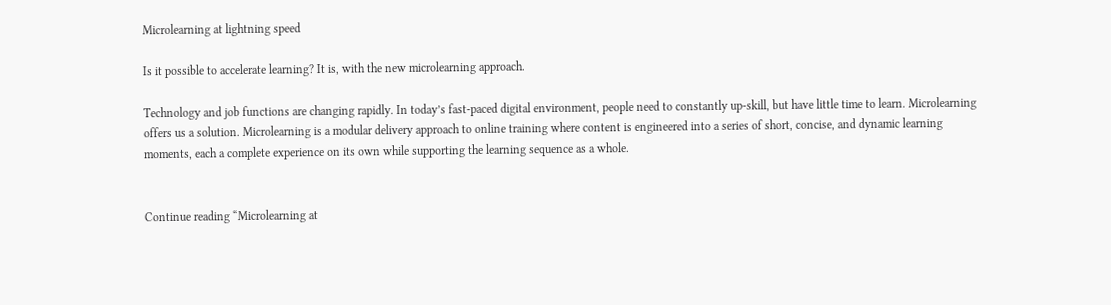Microlearning at lightning speed

Is it possible to accelerate learning? It is, with the new microlearning approach.

Technology and job functions are changing rapidly. In today’s fast-paced digital environment, people need to constantly up-skill, but have little time to learn. Microlearning offers us a solution. Microlearning is a modular delivery approach to online training where content is engineered into a series of short, concise, and dynamic learning moments, each a complete experience on its own while supporting the learning sequence as a whole.


Continue reading “Microlearning at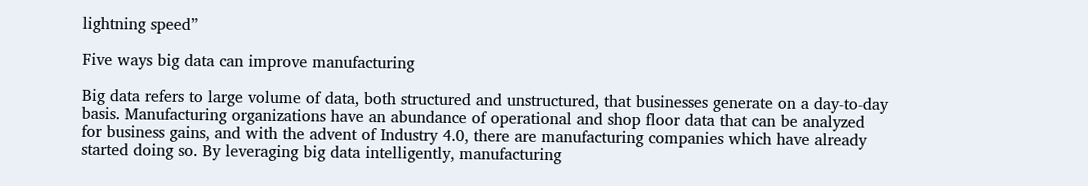lightning speed”

Five ways big data can improve manufacturing

Big data refers to large volume of data, both structured and unstructured, that businesses generate on a day-to-day basis. Manufacturing organizations have an abundance of operational and shop floor data that can be analyzed for business gains, and with the advent of Industry 4.0, there are manufacturing companies which have already started doing so. By leveraging big data intelligently, manufacturing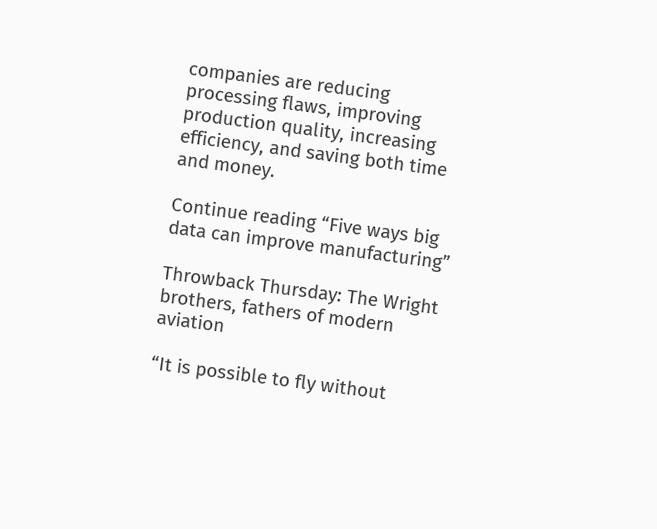companies are reducing processing flaws, improving production quality, increasing efficiency, and saving both time and money.

Continue reading “Five ways big data can improve manufacturing”

Throwback Thursday: The Wright brothers, fathers of modern aviation

“It is possible to fly without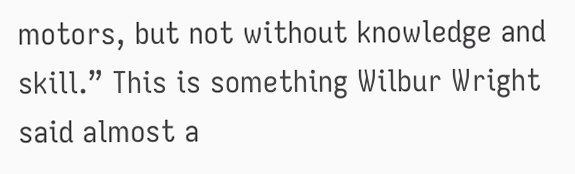motors, but not without knowledge and skill.” This is something Wilbur Wright said almost a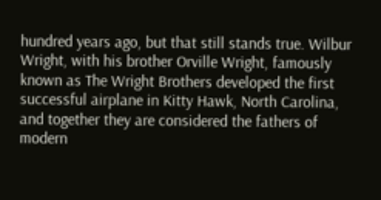hundred years ago, but that still stands true. Wilbur Wright, with his brother Orville Wright, famously known as The Wright Brothers developed the first successful airplane in Kitty Hawk, North Carolina, and together they are considered the fathers of modern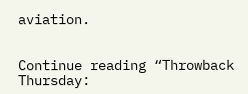aviation.


Continue reading “Throwback Thursday: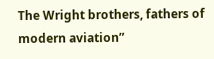The Wright brothers, fathers of modern aviation”